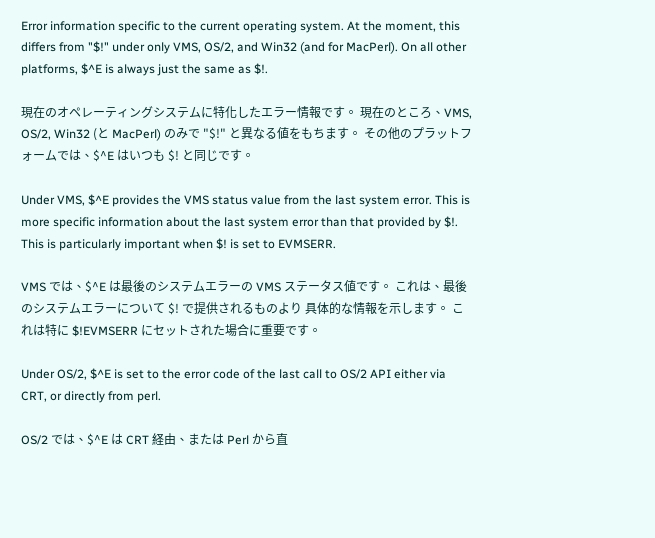Error information specific to the current operating system. At the moment, this differs from "$!" under only VMS, OS/2, and Win32 (and for MacPerl). On all other platforms, $^E is always just the same as $!.

現在のオペレーティングシステムに特化したエラー情報です。 現在のところ、VMS, OS/2, Win32 (と MacPerl) のみで "$!" と異なる値をもちます。 その他のプラットフォームでは、$^E はいつも $! と同じです。

Under VMS, $^E provides the VMS status value from the last system error. This is more specific information about the last system error than that provided by $!. This is particularly important when $! is set to EVMSERR.

VMS では、$^E は最後のシステムエラーの VMS ステータス値です。 これは、最後のシステムエラーについて $! で提供されるものより 具体的な情報を示します。 これは特に $!EVMSERR にセットされた場合に重要です。

Under OS/2, $^E is set to the error code of the last call to OS/2 API either via CRT, or directly from perl.

OS/2 では、$^E は CRT 経由、または Perl から直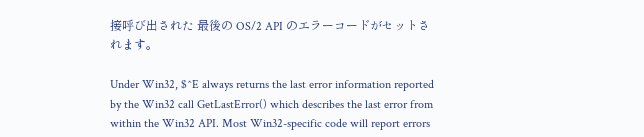接呼び出された 最後の OS/2 API のエラーコードがセットされます。

Under Win32, $^E always returns the last error information reported by the Win32 call GetLastError() which describes the last error from within the Win32 API. Most Win32-specific code will report errors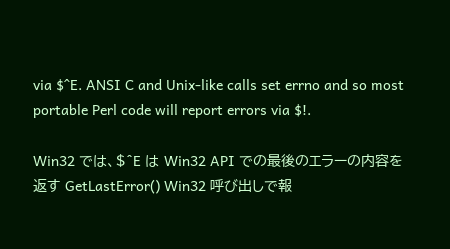via $^E. ANSI C and Unix-like calls set errno and so most portable Perl code will report errors via $!.

Win32 では、$^E は Win32 API での最後のエラーの内容を返す GetLastError() Win32 呼び出しで報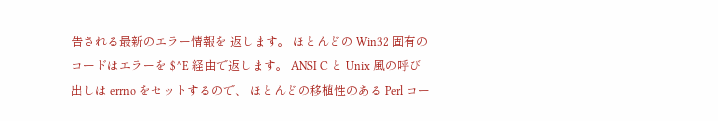告される最新のエラー情報を 返します。 ほとんどの Win32 固有のコードはエラーを $^E 経由で返します。 ANSI C と Unix 風の呼び出しは errno をセットするので、 ほとんどの移植性のある Perl コー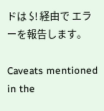ドは $! 経由で エラーを報告します。

Caveats mentioned in the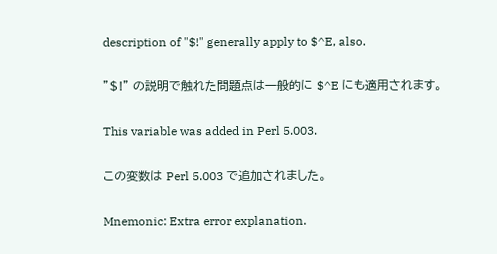description of "$!" generally apply to $^E, also.

"$!" の説明で触れた問題点は一般的に $^E にも適用されます。

This variable was added in Perl 5.003.

この変数は Perl 5.003 で追加されました。

Mnemonic: Extra error explanation.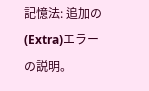記憶法: 追加の(Extra)エラーの説明。